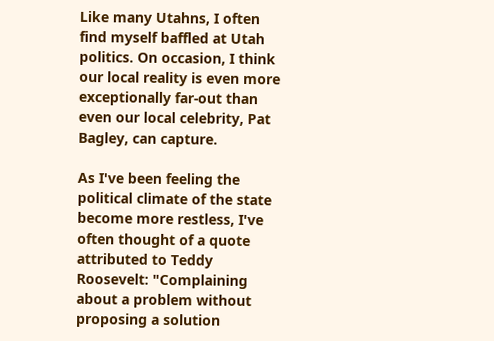Like many Utahns, I often find myself baffled at Utah politics. On occasion, I think our local reality is even more exceptionally far-out than even our local celebrity, Pat Bagley, can capture.

As I've been feeling the political climate of the state become more restless, I've often thought of a quote attributed to Teddy Roosevelt: "Complaining about a problem without proposing a solution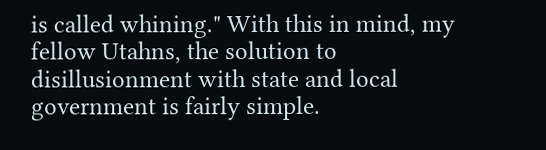is called whining." With this in mind, my fellow Utahns, the solution to disillusionment with state and local government is fairly simple.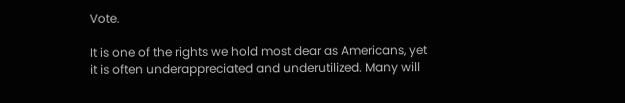Vote.

It is one of the rights we hold most dear as Americans, yet it is often underappreciated and underutilized. Many will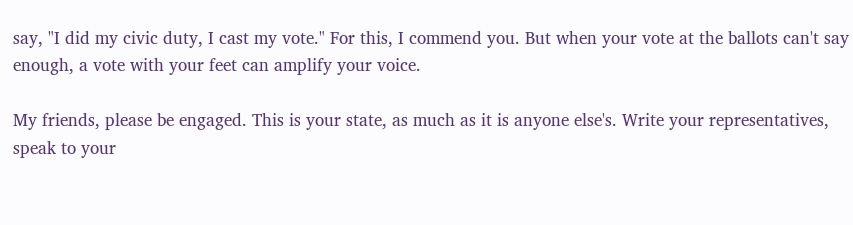say, "I did my civic duty, I cast my vote." For this, I commend you. But when your vote at the ballots can't say enough, a vote with your feet can amplify your voice.

My friends, please be engaged. This is your state, as much as it is anyone else's. Write your representatives, speak to your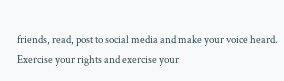friends, read, post to social media and make your voice heard. Exercise your rights and exercise your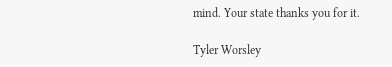mind. Your state thanks you for it.

Tyler Worsley